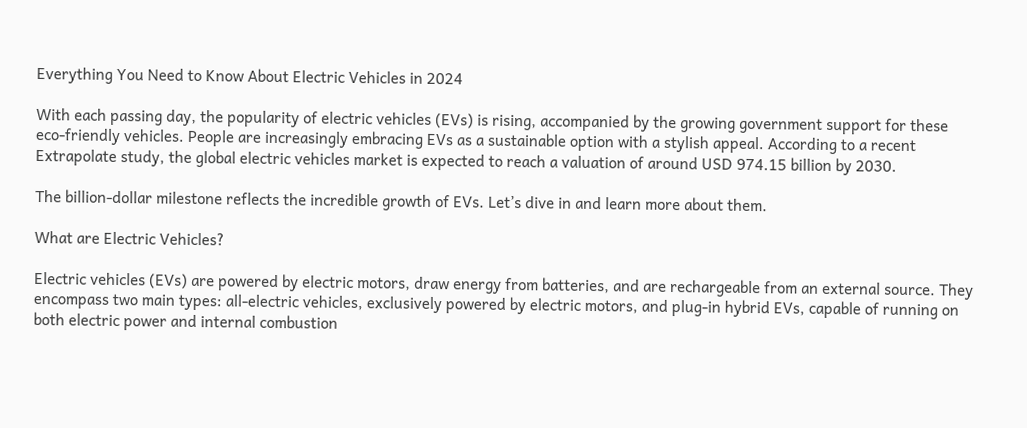Everything You Need to Know About Electric Vehicles in 2024

With each passing day, the popularity of electric vehicles (EVs) is rising, accompanied by the growing government support for these eco-friendly vehicles. People are increasingly embracing EVs as a sustainable option with a stylish appeal. According to a recent Extrapolate study, the global electric vehicles market is expected to reach a valuation of around USD 974.15 billion by 2030.

The billion-dollar milestone reflects the incredible growth of EVs. Let’s dive in and learn more about them.

What are Electric Vehicles?

Electric vehicles (EVs) are powered by electric motors, draw energy from batteries, and are rechargeable from an external source. They encompass two main types: all-electric vehicles, exclusively powered by electric motors, and plug-in hybrid EVs, capable of running on both electric power and internal combustion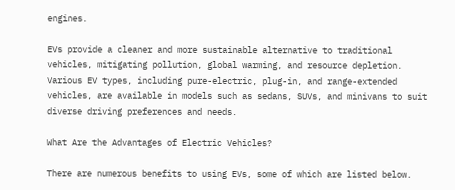engines.

EVs provide a cleaner and more sustainable alternative to traditional vehicles, mitigating pollution, global warming, and resource depletion. Various EV types, including pure-electric, plug-in, and range-extended vehicles, are available in models such as sedans, SUVs, and minivans to suit diverse driving preferences and needs.

What Are the Advantages of Electric Vehicles?

There are numerous benefits to using EVs, some of which are listed below.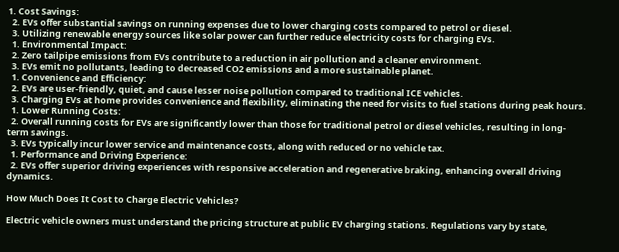1. Cost Savings:
  2. EVs offer substantial savings on running expenses due to lower charging costs compared to petrol or diesel.
  3. Utilizing renewable energy sources like solar power can further reduce electricity costs for charging EVs.
  1. Environmental Impact:
  2. Zero tailpipe emissions from EVs contribute to a reduction in air pollution and a cleaner environment.
  3. EVs emit no pollutants, leading to decreased CO2 emissions and a more sustainable planet.
  1. Convenience and Efficiency:
  2. EVs are user-friendly, quiet, and cause lesser noise pollution compared to traditional ICE vehicles.
  3. Charging EVs at home provides convenience and flexibility, eliminating the need for visits to fuel stations during peak hours.
  1. Lower Running Costs:
  2. Overall running costs for EVs are significantly lower than those for traditional petrol or diesel vehicles, resulting in long-term savings.
  3. EVs typically incur lower service and maintenance costs, along with reduced or no vehicle tax.
  1. Performance and Driving Experience:
  2. EVs offer superior driving experiences with responsive acceleration and regenerative braking, enhancing overall driving dynamics.

How Much Does It Cost to Charge Electric Vehicles?

Electric vehicle owners must understand the pricing structure at public EV charging stations. Regulations vary by state,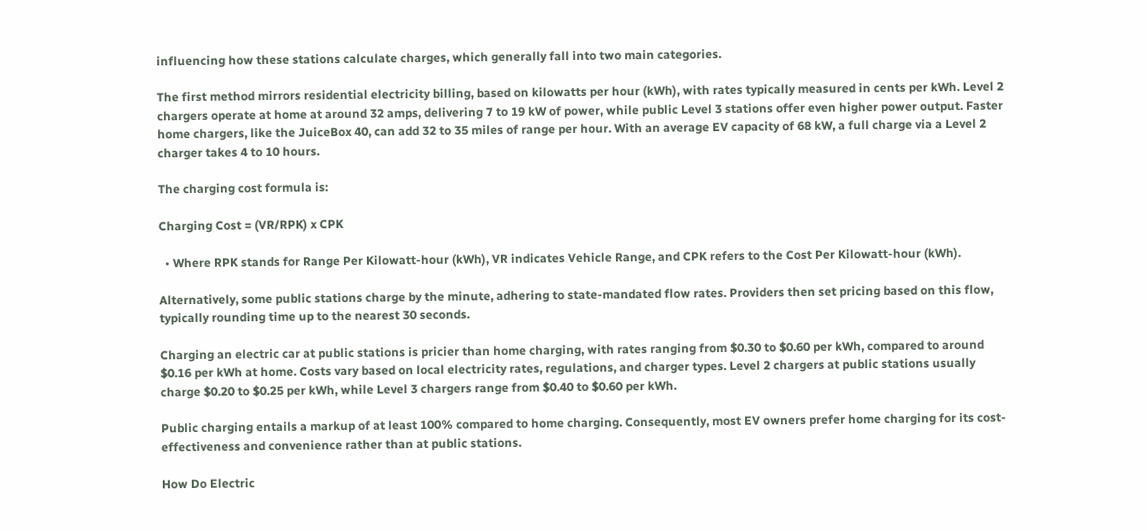influencing how these stations calculate charges, which generally fall into two main categories.

The first method mirrors residential electricity billing, based on kilowatts per hour (kWh), with rates typically measured in cents per kWh. Level 2 chargers operate at home at around 32 amps, delivering 7 to 19 kW of power, while public Level 3 stations offer even higher power output. Faster home chargers, like the JuiceBox 40, can add 32 to 35 miles of range per hour. With an average EV capacity of 68 kW, a full charge via a Level 2 charger takes 4 to 10 hours.

The charging cost formula is:

Charging Cost = (VR/RPK) x CPK

  • Where RPK stands for Range Per Kilowatt-hour (kWh), VR indicates Vehicle Range, and CPK refers to the Cost Per Kilowatt-hour (kWh).

Alternatively, some public stations charge by the minute, adhering to state-mandated flow rates. Providers then set pricing based on this flow, typically rounding time up to the nearest 30 seconds.

Charging an electric car at public stations is pricier than home charging, with rates ranging from $0.30 to $0.60 per kWh, compared to around $0.16 per kWh at home. Costs vary based on local electricity rates, regulations, and charger types. Level 2 chargers at public stations usually charge $0.20 to $0.25 per kWh, while Level 3 chargers range from $0.40 to $0.60 per kWh.

Public charging entails a markup of at least 100% compared to home charging. Consequently, most EV owners prefer home charging for its cost-effectiveness and convenience rather than at public stations.

How Do Electric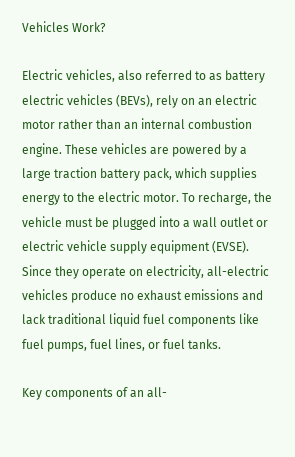Vehicles Work?

Electric vehicles, also referred to as battery electric vehicles (BEVs), rely on an electric motor rather than an internal combustion engine. These vehicles are powered by a large traction battery pack, which supplies energy to the electric motor. To recharge, the vehicle must be plugged into a wall outlet or electric vehicle supply equipment (EVSE). Since they operate on electricity, all-electric vehicles produce no exhaust emissions and lack traditional liquid fuel components like fuel pumps, fuel lines, or fuel tanks.

Key components of an all-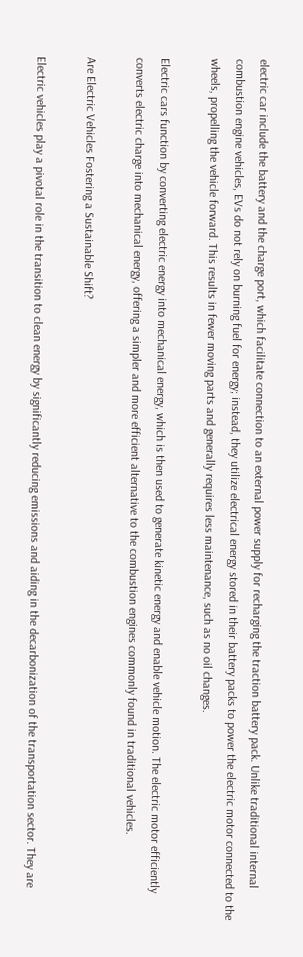electric car include the battery and the charge port, which facilitate connection to an external power supply for recharging the traction battery pack. Unlike traditional internal combustion engine vehicles, EVs do not rely on burning fuel for energy; instead, they utilize electrical energy stored in their battery packs to power the electric motor connected to the wheels, propelling the vehicle forward. This results in fewer moving parts and generally requires less maintenance, such as no oil changes.

Electric cars function by converting electric energy into mechanical energy, which is then used to generate kinetic energy and enable vehicle motion. The electric motor efficiently converts electric charge into mechanical energy, offering a simpler and more efficient alternative to the combustion engines commonly found in traditional vehicles.

Are Electric Vehicles Fostering a Sustainable Shift?

Electric vehicles play a pivotal role in the transition to clean energy by significantly reducing emissions and aiding in the decarbonization of the transportation sector. They are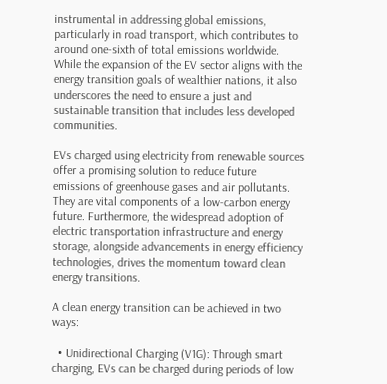instrumental in addressing global emissions, particularly in road transport, which contributes to around one-sixth of total emissions worldwide. While the expansion of the EV sector aligns with the energy transition goals of wealthier nations, it also underscores the need to ensure a just and sustainable transition that includes less developed communities.

EVs charged using electricity from renewable sources offer a promising solution to reduce future emissions of greenhouse gases and air pollutants. They are vital components of a low-carbon energy future. Furthermore, the widespread adoption of electric transportation infrastructure and energy storage, alongside advancements in energy efficiency technologies, drives the momentum toward clean energy transitions.

A clean energy transition can be achieved in two ways:

  • Unidirectional Charging (V1G): Through smart charging, EVs can be charged during periods of low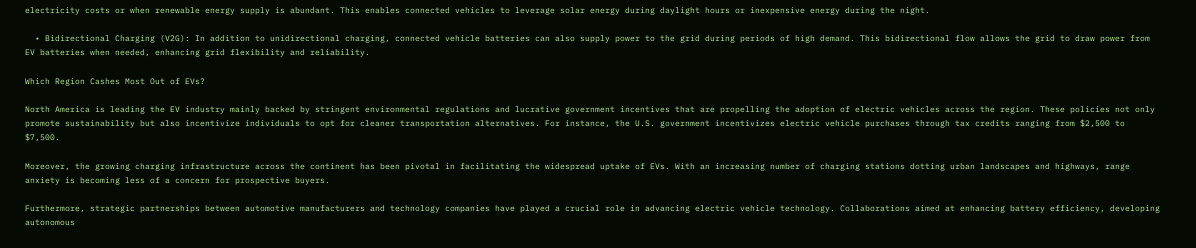electricity costs or when renewable energy supply is abundant. This enables connected vehicles to leverage solar energy during daylight hours or inexpensive energy during the night.

  • Bidirectional Charging (V2G): In addition to unidirectional charging, connected vehicle batteries can also supply power to the grid during periods of high demand. This bidirectional flow allows the grid to draw power from EV batteries when needed, enhancing grid flexibility and reliability.

Which Region Cashes Most Out of EVs?

North America is leading the EV industry mainly backed by stringent environmental regulations and lucrative government incentives that are propelling the adoption of electric vehicles across the region. These policies not only promote sustainability but also incentivize individuals to opt for cleaner transportation alternatives. For instance, the U.S. government incentivizes electric vehicle purchases through tax credits ranging from $2,500 to $7,500.

Moreover, the growing charging infrastructure across the continent has been pivotal in facilitating the widespread uptake of EVs. With an increasing number of charging stations dotting urban landscapes and highways, range anxiety is becoming less of a concern for prospective buyers.

Furthermore, strategic partnerships between automotive manufacturers and technology companies have played a crucial role in advancing electric vehicle technology. Collaborations aimed at enhancing battery efficiency, developing autonomous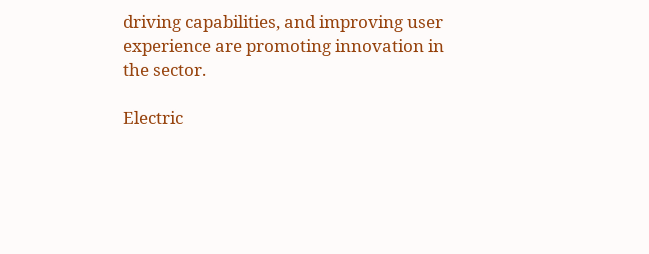driving capabilities, and improving user experience are promoting innovation in the sector.

Electric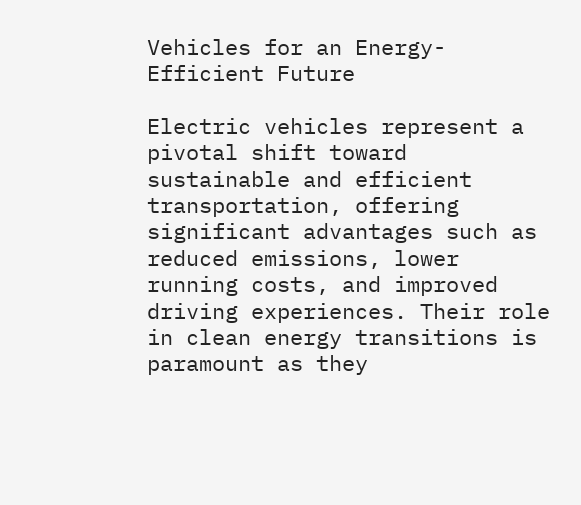Vehicles for an Energy-Efficient Future

Electric vehicles represent a pivotal shift toward sustainable and efficient transportation, offering significant advantages such as reduced emissions, lower running costs, and improved driving experiences. Their role in clean energy transitions is paramount as they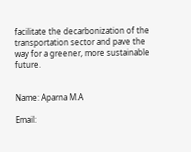facilitate the decarbonization of the transportation sector and pave the way for a greener, more sustainable future.


Name: Aparna M.A

Email: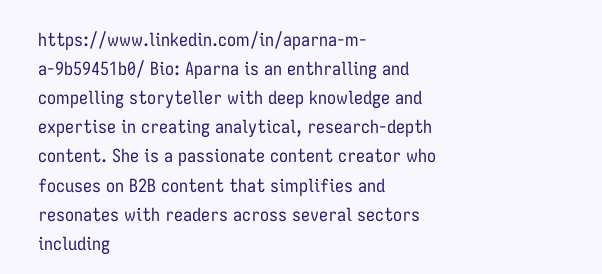https://www.linkedin.com/in/aparna-m-a-9b59451b0/ Bio: Aparna is an enthralling and compelling storyteller with deep knowledge and expertise in creating analytical, research-depth content. She is a passionate content creator who focuses on B2B content that simplifies and resonates with readers across several sectors including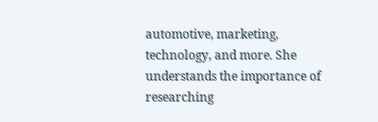automotive, marketing, technology, and more. She understands the importance of researching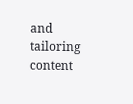and tailoring content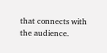that connects with the audience.